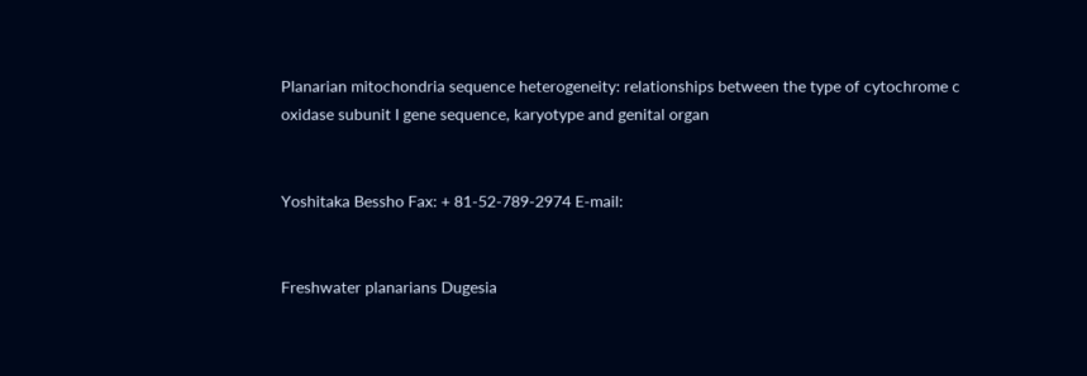Planarian mitochondria sequence heterogeneity: relationships between the type of cytochrome c oxidase subunit I gene sequence, karyotype and genital organ


Yoshitaka Bessho Fax: + 81-52-789-2974 E-mail:


Freshwater planarians Dugesia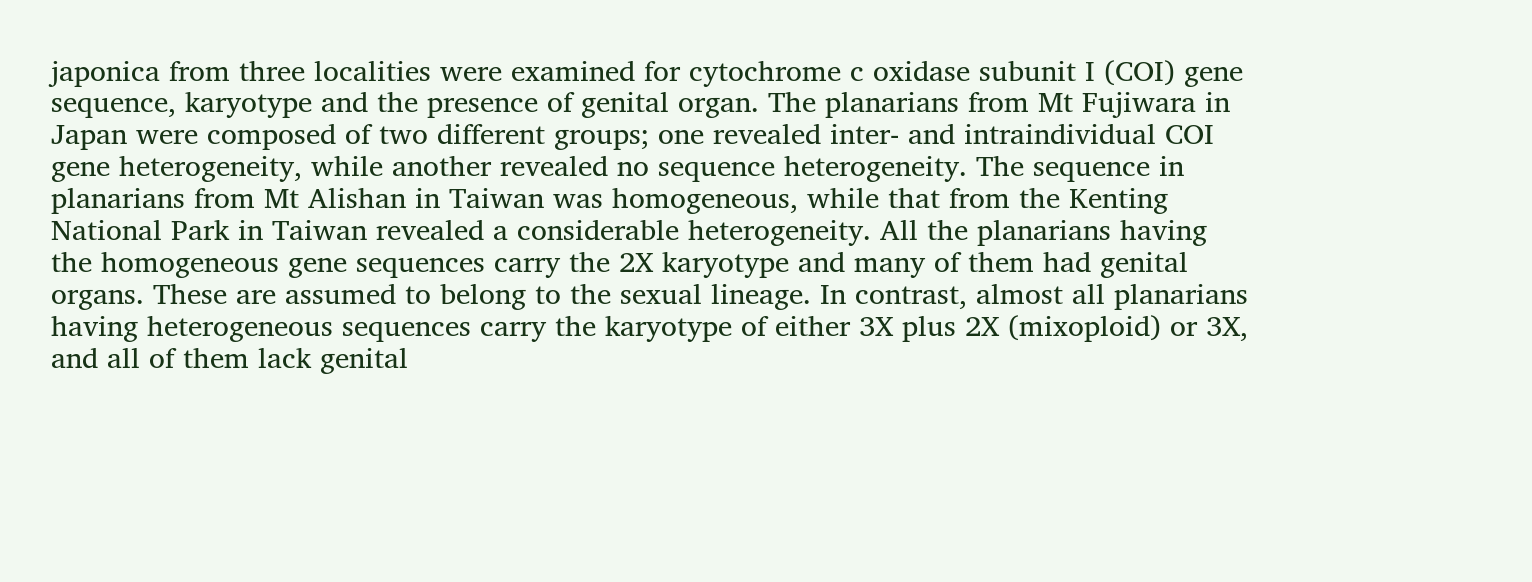japonica from three localities were examined for cytochrome c oxidase subunit I (COI) gene sequence, karyotype and the presence of genital organ. The planarians from Mt Fujiwara in Japan were composed of two different groups; one revealed inter- and intraindividual COI gene heterogeneity, while another revealed no sequence heterogeneity. The sequence in planarians from Mt Alishan in Taiwan was homogeneous, while that from the Kenting National Park in Taiwan revealed a considerable heterogeneity. All the planarians having the homogeneous gene sequences carry the 2X karyotype and many of them had genital organs. These are assumed to belong to the sexual lineage. In contrast, almost all planarians having heterogeneous sequences carry the karyotype of either 3X plus 2X (mixoploid) or 3X, and all of them lack genital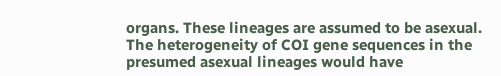organs. These lineages are assumed to be asexual. The heterogeneity of COI gene sequences in the presumed asexual lineages would have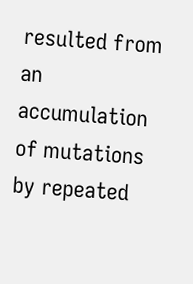resulted from an accumulation of mutations by repeated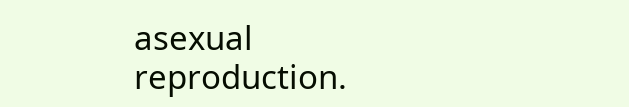asexual reproduction.